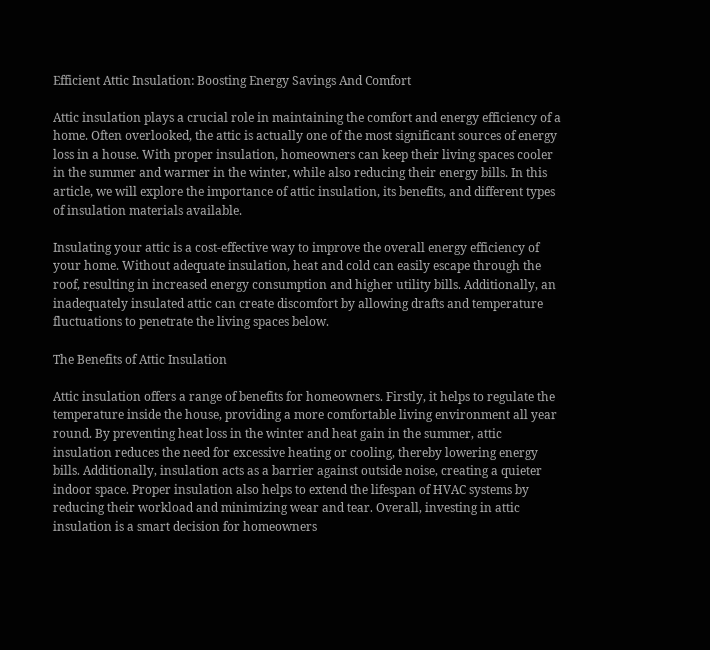Efficient Attic Insulation: Boosting Energy Savings And Comfort

Attic insulation plays a crucial role in maintaining the comfort and energy efficiency of a home. Often overlooked, the attic is actually one of the most significant sources of energy loss in a house. With proper insulation, homeowners can keep their living spaces cooler in the summer and warmer in the winter, while also reducing their energy bills. In this article, we will explore the importance of attic insulation, its benefits, and different types of insulation materials available.

Insulating your attic is a cost-effective way to improve the overall energy efficiency of your home. Without adequate insulation, heat and cold can easily escape through the roof, resulting in increased energy consumption and higher utility bills. Additionally, an inadequately insulated attic can create discomfort by allowing drafts and temperature fluctuations to penetrate the living spaces below.

The Benefits of Attic Insulation

Attic insulation offers a range of benefits for homeowners. Firstly, it helps to regulate the temperature inside the house, providing a more comfortable living environment all year round. By preventing heat loss in the winter and heat gain in the summer, attic insulation reduces the need for excessive heating or cooling, thereby lowering energy bills. Additionally, insulation acts as a barrier against outside noise, creating a quieter indoor space. Proper insulation also helps to extend the lifespan of HVAC systems by reducing their workload and minimizing wear and tear. Overall, investing in attic insulation is a smart decision for homeowners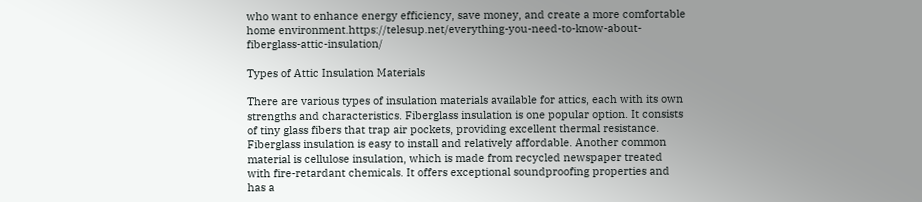who want to enhance energy efficiency, save money, and create a more comfortable home environment.https://telesup.net/everything-you-need-to-know-about-fiberglass-attic-insulation/

Types of Attic Insulation Materials

There are various types of insulation materials available for attics, each with its own strengths and characteristics. Fiberglass insulation is one popular option. It consists of tiny glass fibers that trap air pockets, providing excellent thermal resistance. Fiberglass insulation is easy to install and relatively affordable. Another common material is cellulose insulation, which is made from recycled newspaper treated with fire-retardant chemicals. It offers exceptional soundproofing properties and has a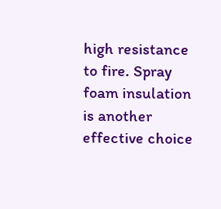high resistance to fire. Spray foam insulation is another effective choice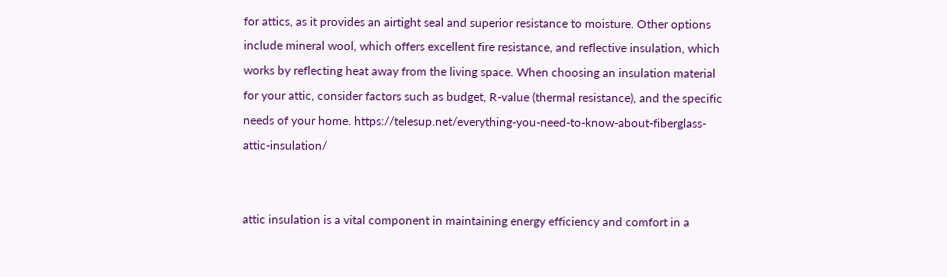for attics, as it provides an airtight seal and superior resistance to moisture. Other options include mineral wool, which offers excellent fire resistance, and reflective insulation, which works by reflecting heat away from the living space. When choosing an insulation material for your attic, consider factors such as budget, R-value (thermal resistance), and the specific needs of your home. https://telesup.net/everything-you-need-to-know-about-fiberglass-attic-insulation/


attic insulation is a vital component in maintaining energy efficiency and comfort in a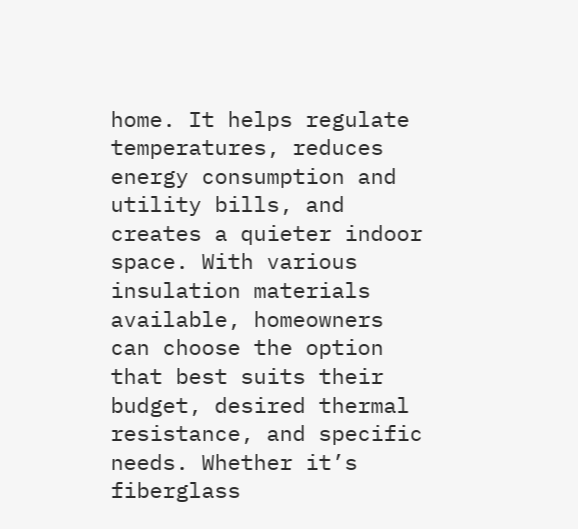home. It helps regulate temperatures, reduces energy consumption and utility bills, and creates a quieter indoor space. With various insulation materials available, homeowners can choose the option that best suits their budget, desired thermal resistance, and specific needs. Whether it’s fiberglass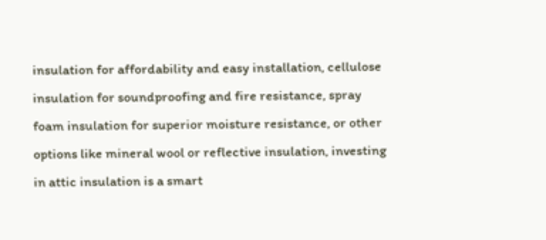insulation for affordability and easy installation, cellulose insulation for soundproofing and fire resistance, spray foam insulation for superior moisture resistance, or other options like mineral wool or reflective insulation, investing in attic insulation is a smart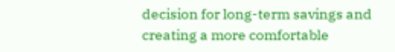decision for long-term savings and creating a more comfortable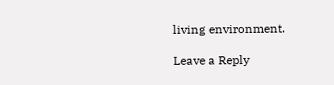living environment.

Leave a Reply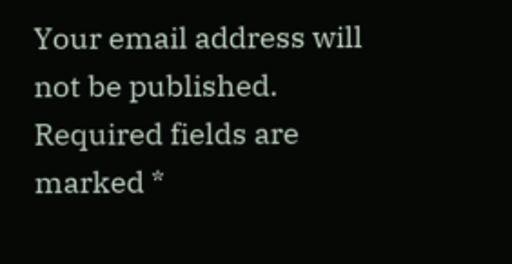Your email address will not be published. Required fields are marked *